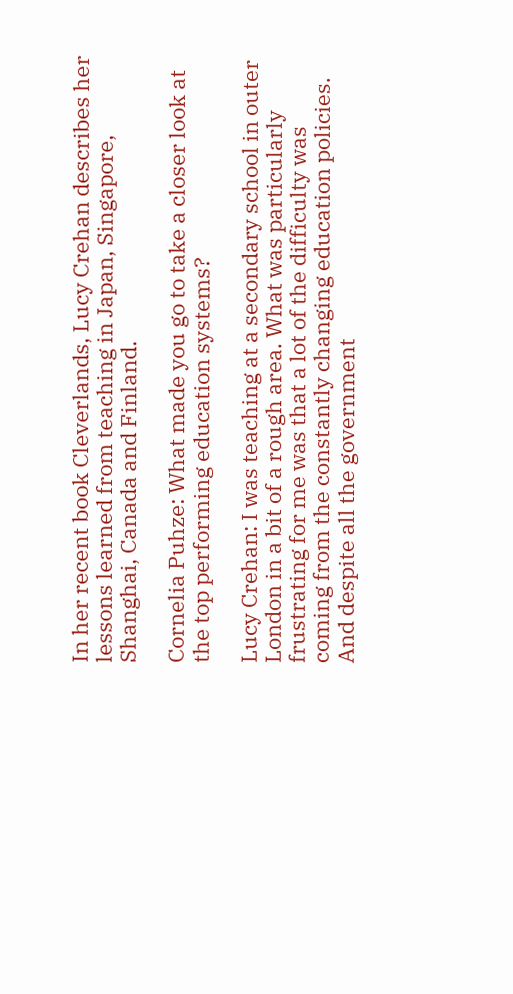In her recent book Cleverlands, Lucy Crehan describes her lessons learned from teaching in Japan, Singapore, Shanghai, Canada and Finland.

Cornelia Puhze: What made you go to take a closer look at the top performing education systems?

Lucy Crehan: I was teaching at a secondary school in outer London in a bit of a rough area. What was particularly frustrating for me was that a lot of the difficulty was coming from the constantly changing education policies. And despite all the government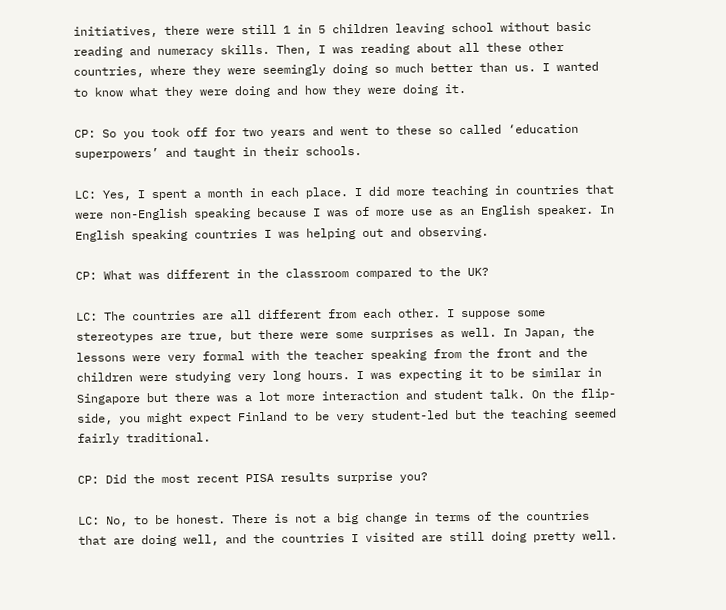initiatives, there were still 1 in 5 children leaving school without basic reading and numeracy skills. Then, I was reading about all these other countries, where they were seemingly doing so much better than us. I wanted to know what they were doing and how they were doing it.

CP: So you took off for two years and went to these so called ‘education superpowers’ and taught in their schools.

LC: Yes, I spent a month in each place. I did more teaching in countries that were non-English speaking because I was of more use as an English speaker. In English speaking countries I was helping out and observing.

CP: What was different in the classroom compared to the UK?

LC: The countries are all different from each other. I suppose some stereotypes are true, but there were some surprises as well. In Japan, the lessons were very formal with the teacher speaking from the front and the children were studying very long hours. I was expecting it to be similar in Singapore but there was a lot more interaction and student talk. On the flip-side, you might expect Finland to be very student-led but the teaching seemed fairly traditional.

CP: Did the most recent PISA results surprise you?

LC: No, to be honest. There is not a big change in terms of the countries that are doing well, and the countries I visited are still doing pretty well.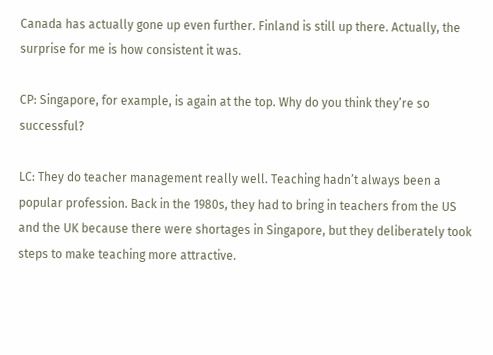Canada has actually gone up even further. Finland is still up there. Actually, the surprise for me is how consistent it was.

CP: Singapore, for example, is again at the top. Why do you think they’re so successful?

LC: They do teacher management really well. Teaching hadn’t always been a popular profession. Back in the 1980s, they had to bring in teachers from the US and the UK because there were shortages in Singapore, but they deliberately took steps to make teaching more attractive.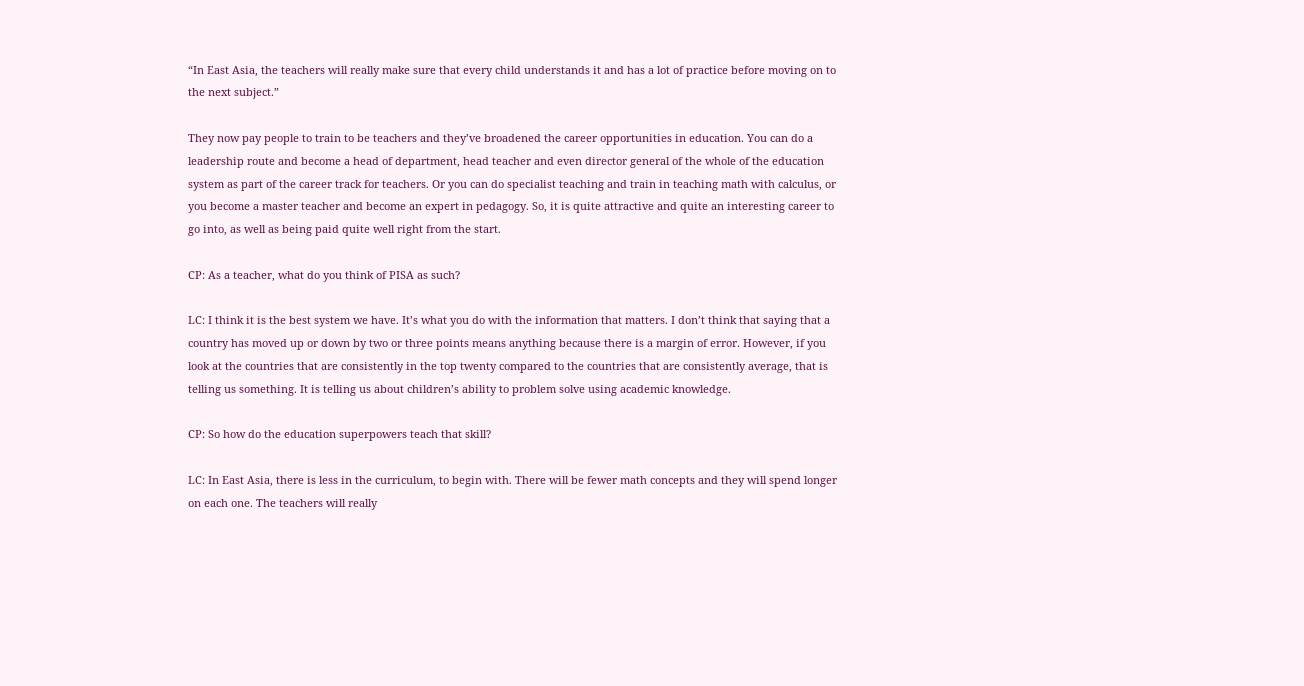“In East Asia, the teachers will really make sure that every child understands it and has a lot of practice before moving on to the next subject.”

They now pay people to train to be teachers and they’ve broadened the career opportunities in education. You can do a leadership route and become a head of department, head teacher and even director general of the whole of the education system as part of the career track for teachers. Or you can do specialist teaching and train in teaching math with calculus, or you become a master teacher and become an expert in pedagogy. So, it is quite attractive and quite an interesting career to go into, as well as being paid quite well right from the start.

CP: As a teacher, what do you think of PISA as such?

LC: I think it is the best system we have. It’s what you do with the information that matters. I don’t think that saying that a country has moved up or down by two or three points means anything because there is a margin of error. However, if you look at the countries that are consistently in the top twenty compared to the countries that are consistently average, that is telling us something. It is telling us about children’s ability to problem solve using academic knowledge.

CP: So how do the education superpowers teach that skill?

LC: In East Asia, there is less in the curriculum, to begin with. There will be fewer math concepts and they will spend longer on each one. The teachers will really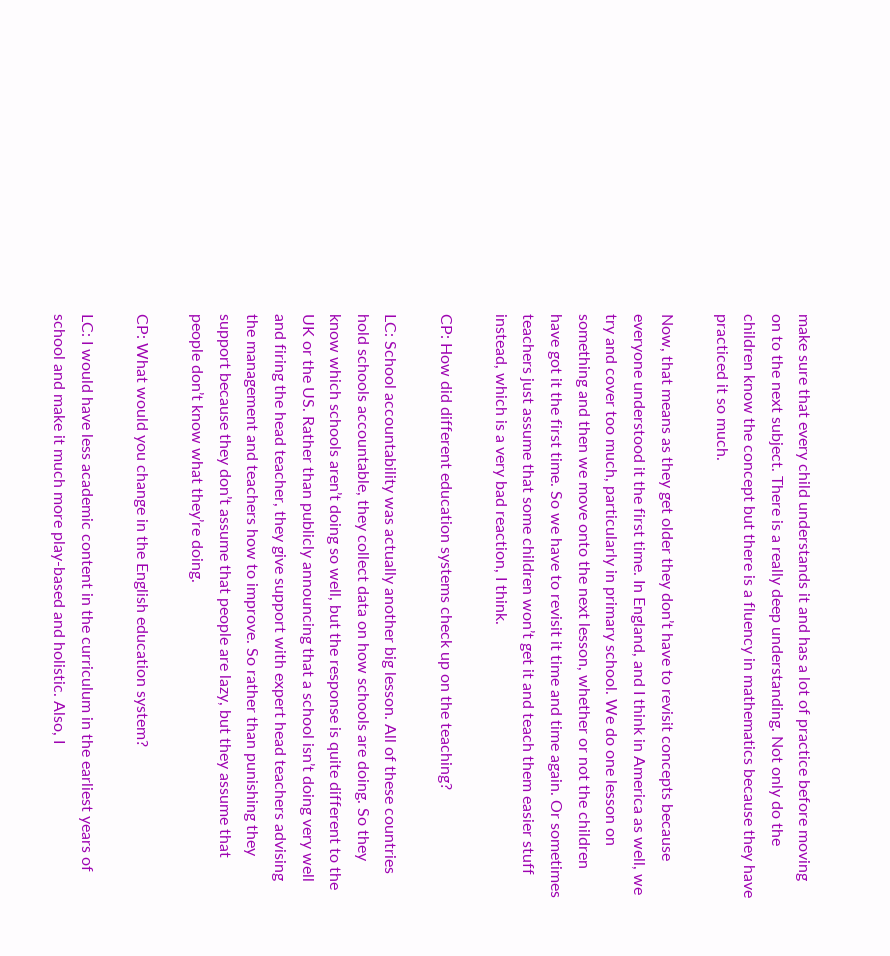make sure that every child understands it and has a lot of practice before moving on to the next subject. There is a really deep understanding. Not only do the children know the concept but there is a fluency in mathematics because they have practiced it so much.

Now, that means as they get older they don’t have to revisit concepts because everyone understood it the first time. In England, and I think in America as well, we try and cover too much, particularly in primary school. We do one lesson on something and then we move onto the next lesson, whether or not the children have got it the first time. So we have to revisit it time and time again. Or sometimes teachers just assume that some children won’t get it and teach them easier stuff instead, which is a very bad reaction, I think.

CP: How did different education systems check up on the teaching?

LC: School accountability was actually another big lesson. All of these countries hold schools accountable, they collect data on how schools are doing. So they know which schools aren’t doing so well, but the response is quite different to the UK or the US. Rather than publicly announcing that a school isn’t doing very well and firing the head teacher, they give support with expert head teachers advising the management and teachers how to improve. So rather than punishing they support because they don’t assume that people are lazy, but they assume that people don’t know what they’re doing.

CP: What would you change in the English education system?

LC: I would have less academic content in the curriculum in the earliest years of school and make it much more play-based and holistic. Also, I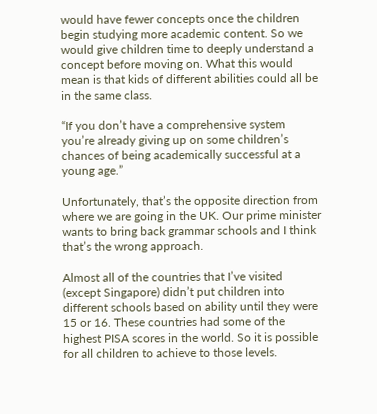would have fewer concepts once the children begin studying more academic content. So we would give children time to deeply understand a concept before moving on. What this would mean is that kids of different abilities could all be in the same class.

“If you don’t have a comprehensive system you’re already giving up on some children’s chances of being academically successful at a young age.”

Unfortunately, that’s the opposite direction from where we are going in the UK. Our prime minister wants to bring back grammar schools and I think that’s the wrong approach.

Almost all of the countries that I’ve visited (except Singapore) didn’t put children into different schools based on ability until they were 15 or 16. These countries had some of the highest PISA scores in the world. So it is possible for all children to achieve to those levels.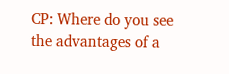CP: Where do you see the advantages of a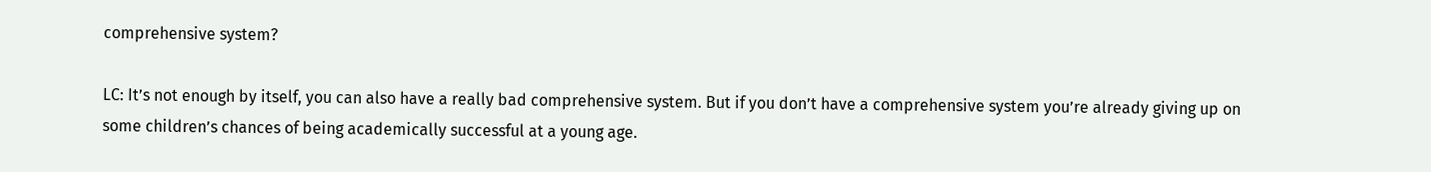comprehensive system?

LC: It’s not enough by itself, you can also have a really bad comprehensive system. But if you don’t have a comprehensive system you’re already giving up on some children’s chances of being academically successful at a young age.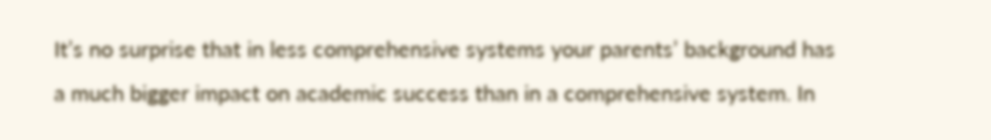It’s no surprise that in less comprehensive systems your parents’ background has a much bigger impact on academic success than in a comprehensive system. In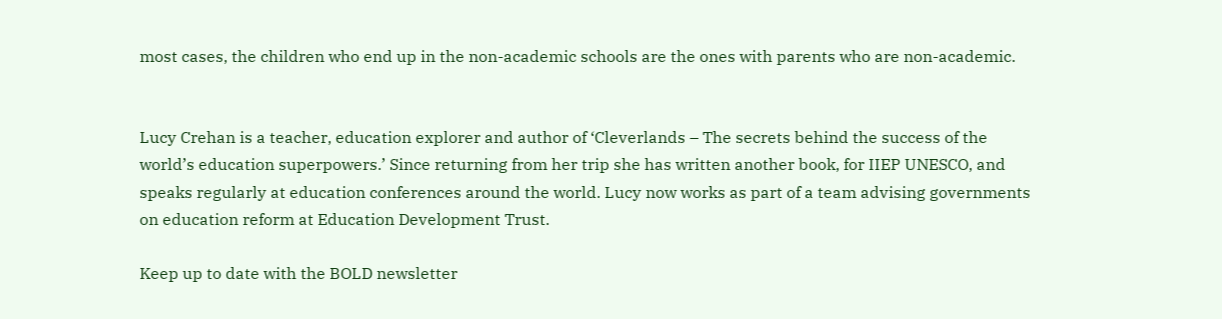most cases, the children who end up in the non-academic schools are the ones with parents who are non-academic.


Lucy Crehan is a teacher, education explorer and author of ‘Cleverlands – The secrets behind the success of the world’s education superpowers.’ Since returning from her trip she has written another book, for IIEP UNESCO, and speaks regularly at education conferences around the world. Lucy now works as part of a team advising governments on education reform at Education Development Trust.

Keep up to date with the BOLD newsletter